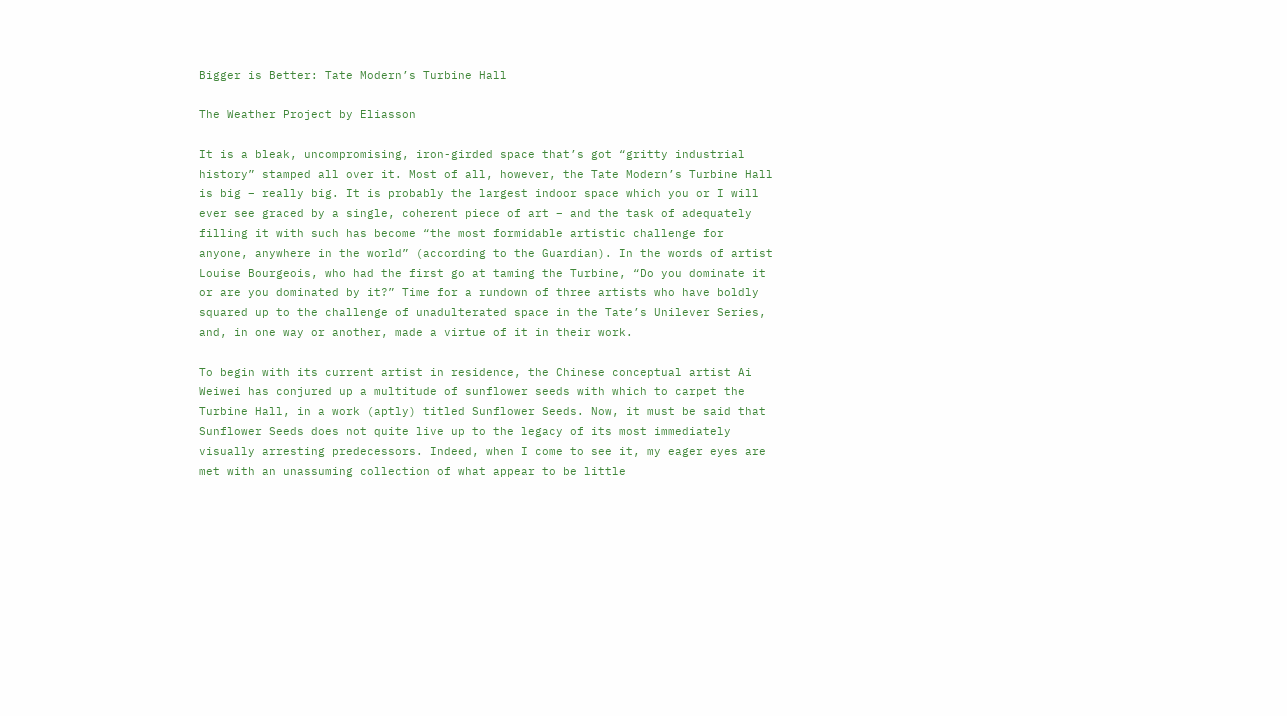Bigger is Better: Tate Modern’s Turbine Hall

The Weather Project by Eliasson

It is a bleak, uncompromising, iron-girded space that’s got “gritty industrial history” stamped all over it. Most of all, however, the Tate Modern’s Turbine Hall is big – really big. It is probably the largest indoor space which you or I will ever see graced by a single, coherent piece of art – and the task of adequately filling it with such has become “the most formidable artistic challenge for anyone, anywhere in the world” (according to the Guardian). In the words of artist Louise Bourgeois, who had the first go at taming the Turbine, “Do you dominate it or are you dominated by it?” Time for a rundown of three artists who have boldly squared up to the challenge of unadulterated space in the Tate’s Unilever Series, and, in one way or another, made a virtue of it in their work.

To begin with its current artist in residence, the Chinese conceptual artist Ai Weiwei has conjured up a multitude of sunflower seeds with which to carpet the Turbine Hall, in a work (aptly) titled Sunflower Seeds. Now, it must be said that Sunflower Seeds does not quite live up to the legacy of its most immediately visually arresting predecessors. Indeed, when I come to see it, my eager eyes are met with an unassuming collection of what appear to be little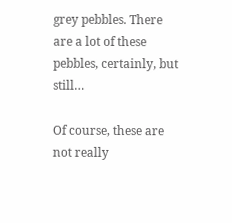grey pebbles. There are a lot of these pebbles, certainly, but still…

Of course, these are not really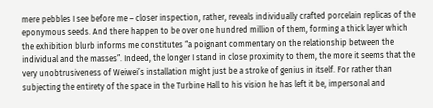mere pebbles I see before me – closer inspection, rather, reveals individually crafted porcelain replicas of the eponymous seeds. And there happen to be over one hundred million of them, forming a thick layer which the exhibition blurb informs me constitutes “a poignant commentary on the relationship between the individual and the masses”. Indeed, the longer I stand in close proximity to them, the more it seems that the very unobtrusiveness of Weiwei’s installation might just be a stroke of genius in itself. For rather than subjecting the entirety of the space in the Turbine Hall to his vision he has left it be, impersonal and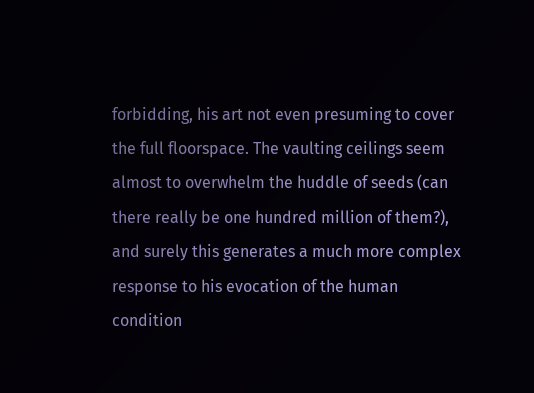forbidding, his art not even presuming to cover the full floorspace. The vaulting ceilings seem almost to overwhelm the huddle of seeds (can there really be one hundred million of them?), and surely this generates a much more complex response to his evocation of the human condition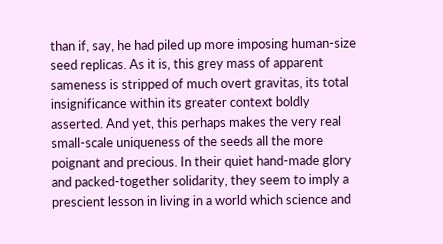than if, say, he had piled up more imposing human-size seed replicas. As it is, this grey mass of apparent sameness is stripped of much overt gravitas, its total insignificance within its greater context boldly asserted. And yet, this perhaps makes the very real small-scale uniqueness of the seeds all the more poignant and precious. In their quiet hand-made glory and packed-together solidarity, they seem to imply a prescient lesson in living in a world which science and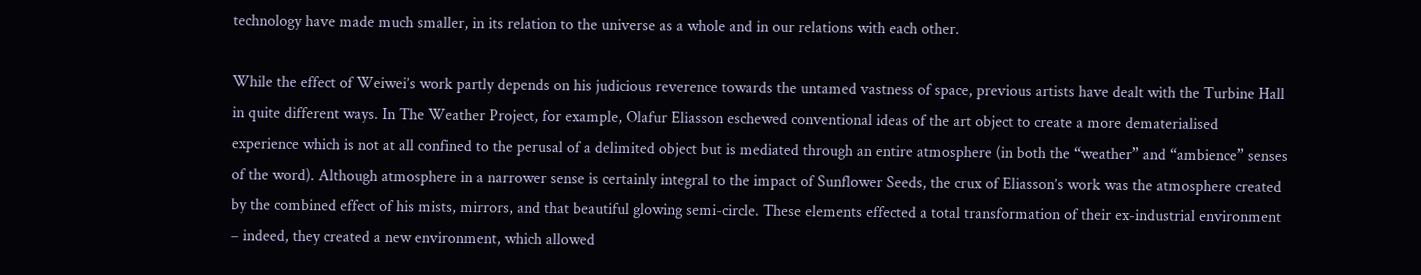technology have made much smaller, in its relation to the universe as a whole and in our relations with each other.

While the effect of Weiwei’s work partly depends on his judicious reverence towards the untamed vastness of space, previous artists have dealt with the Turbine Hall in quite different ways. In The Weather Project, for example, Olafur Eliasson eschewed conventional ideas of the art object to create a more dematerialised experience which is not at all confined to the perusal of a delimited object but is mediated through an entire atmosphere (in both the “weather” and “ambience” senses of the word). Although atmosphere in a narrower sense is certainly integral to the impact of Sunflower Seeds, the crux of Eliasson’s work was the atmosphere created by the combined effect of his mists, mirrors, and that beautiful glowing semi-circle. These elements effected a total transformation of their ex-industrial environment – indeed, they created a new environment, which allowed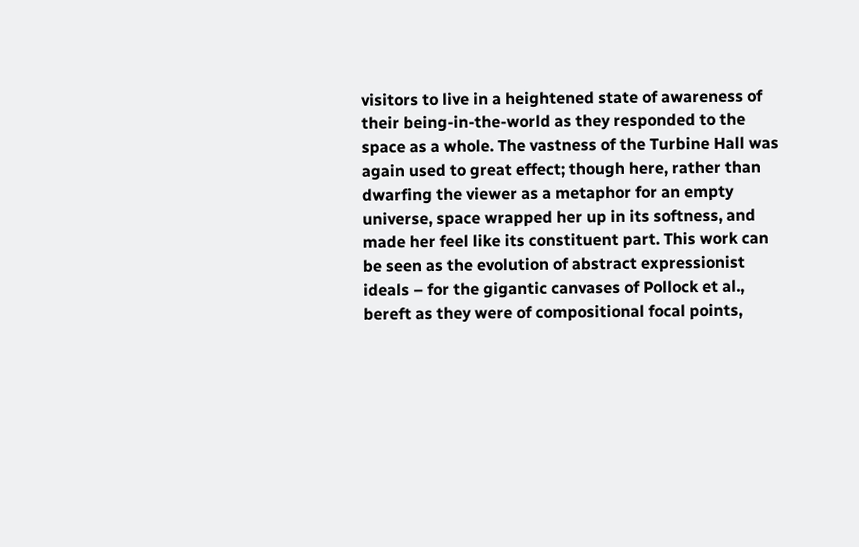visitors to live in a heightened state of awareness of their being-in-the-world as they responded to the space as a whole. The vastness of the Turbine Hall was again used to great effect; though here, rather than dwarfing the viewer as a metaphor for an empty universe, space wrapped her up in its softness, and made her feel like its constituent part. This work can be seen as the evolution of abstract expressionist ideals – for the gigantic canvases of Pollock et al., bereft as they were of compositional focal points,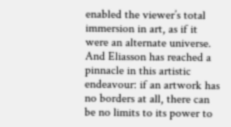enabled the viewer’s total immersion in art, as if it were an alternate universe. And Eliasson has reached a pinnacle in this artistic endeavour: if an artwork has no borders at all, there can be no limits to its power to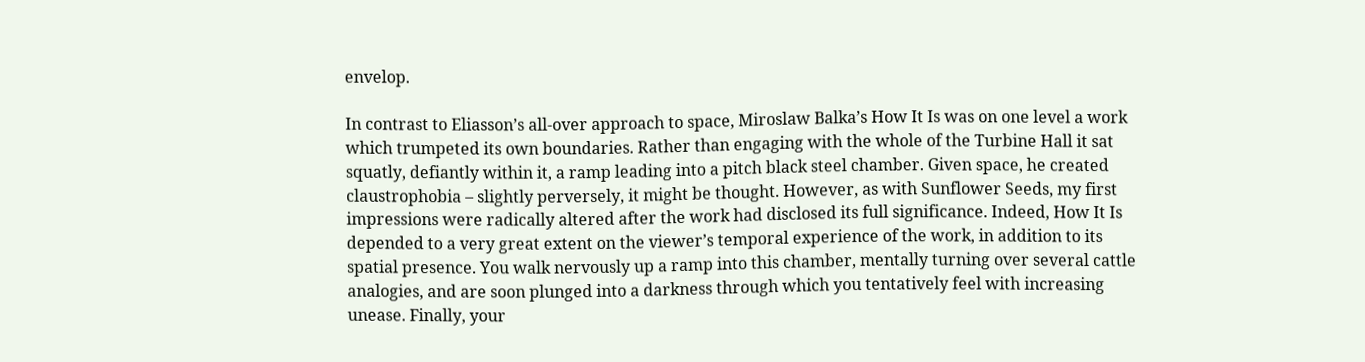envelop.

In contrast to Eliasson’s all-over approach to space, Miroslaw Balka’s How It Is was on one level a work which trumpeted its own boundaries. Rather than engaging with the whole of the Turbine Hall it sat squatly, defiantly within it, a ramp leading into a pitch black steel chamber. Given space, he created claustrophobia – slightly perversely, it might be thought. However, as with Sunflower Seeds, my first impressions were radically altered after the work had disclosed its full significance. Indeed, How It Is depended to a very great extent on the viewer’s temporal experience of the work, in addition to its spatial presence. You walk nervously up a ramp into this chamber, mentally turning over several cattle analogies, and are soon plunged into a darkness through which you tentatively feel with increasing unease. Finally, your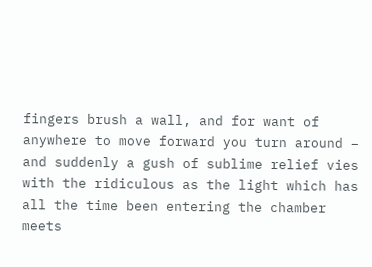fingers brush a wall, and for want of anywhere to move forward you turn around – and suddenly a gush of sublime relief vies with the ridiculous as the light which has all the time been entering the chamber meets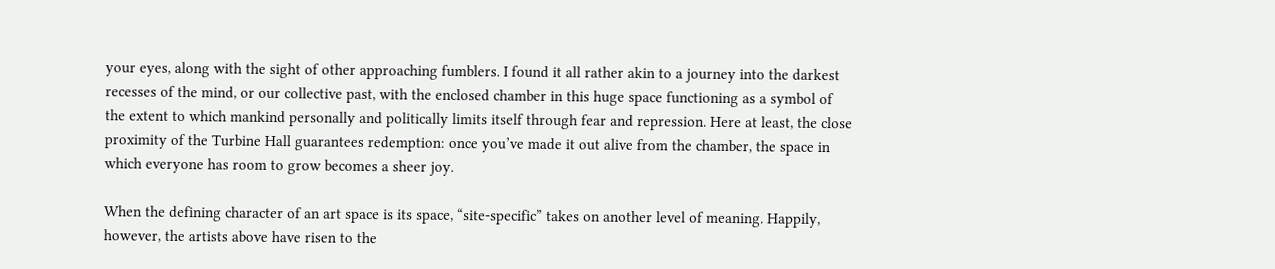your eyes, along with the sight of other approaching fumblers. I found it all rather akin to a journey into the darkest recesses of the mind, or our collective past, with the enclosed chamber in this huge space functioning as a symbol of the extent to which mankind personally and politically limits itself through fear and repression. Here at least, the close proximity of the Turbine Hall guarantees redemption: once you’ve made it out alive from the chamber, the space in which everyone has room to grow becomes a sheer joy.

When the defining character of an art space is its space, “site-specific” takes on another level of meaning. Happily, however, the artists above have risen to the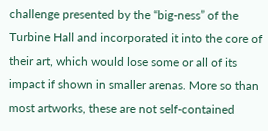challenge presented by the “big-ness” of the Turbine Hall and incorporated it into the core of their art, which would lose some or all of its impact if shown in smaller arenas. More so than most artworks, these are not self-contained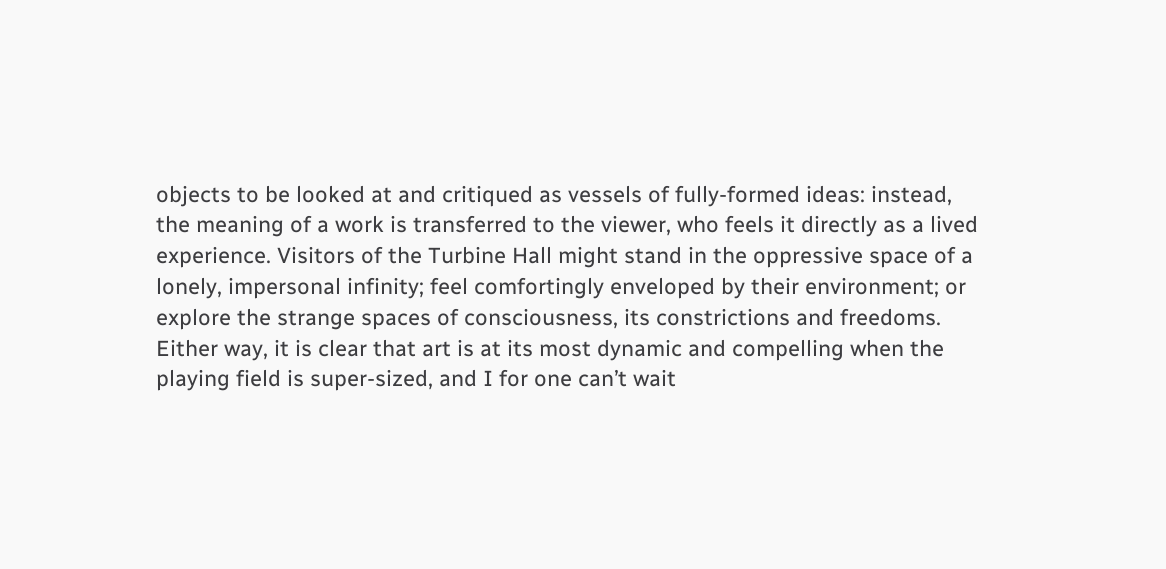objects to be looked at and critiqued as vessels of fully-formed ideas: instead, the meaning of a work is transferred to the viewer, who feels it directly as a lived experience. Visitors of the Turbine Hall might stand in the oppressive space of a lonely, impersonal infinity; feel comfortingly enveloped by their environment; or explore the strange spaces of consciousness, its constrictions and freedoms. Either way, it is clear that art is at its most dynamic and compelling when the playing field is super-sized, and I for one can’t wait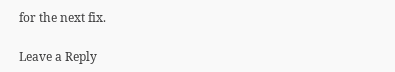for the next fix.

Leave a Reply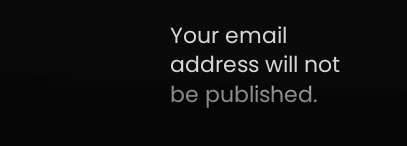Your email address will not be published.